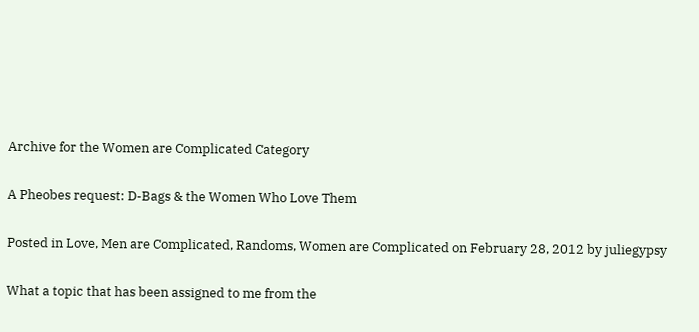Archive for the Women are Complicated Category

A Pheobes request: D-Bags & the Women Who Love Them

Posted in Love, Men are Complicated, Randoms, Women are Complicated on February 28, 2012 by juliegypsy

What a topic that has been assigned to me from the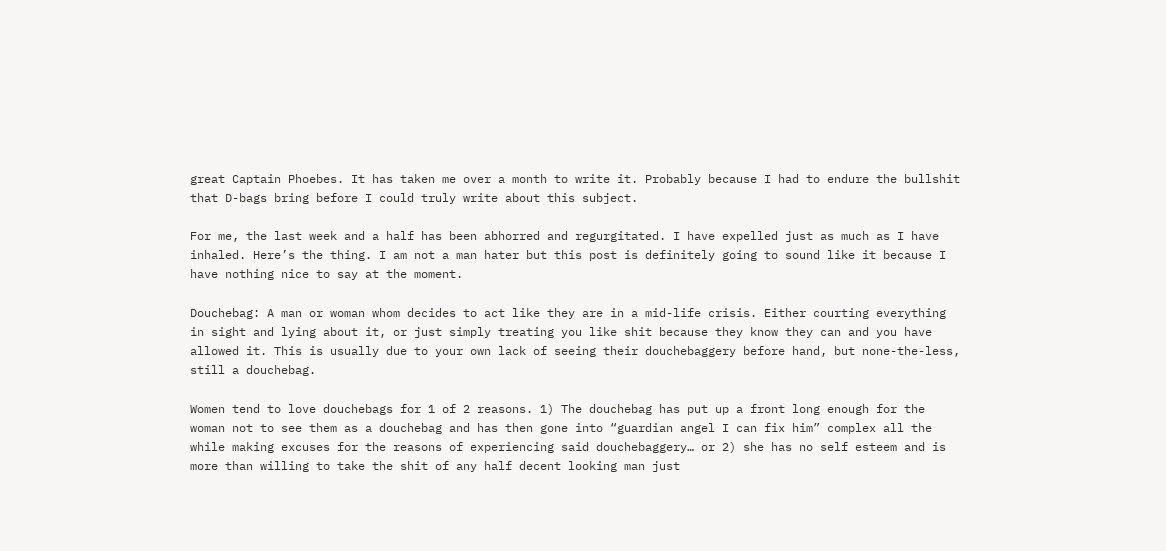great Captain Phoebes. It has taken me over a month to write it. Probably because I had to endure the bullshit that D-bags bring before I could truly write about this subject.

For me, the last week and a half has been abhorred and regurgitated. I have expelled just as much as I have inhaled. Here’s the thing. I am not a man hater but this post is definitely going to sound like it because I have nothing nice to say at the moment.

Douchebag: A man or woman whom decides to act like they are in a mid-life crisis. Either courting everything in sight and lying about it, or just simply treating you like shit because they know they can and you have allowed it. This is usually due to your own lack of seeing their douchebaggery before hand, but none-the-less, still a douchebag.

Women tend to love douchebags for 1 of 2 reasons. 1) The douchebag has put up a front long enough for the woman not to see them as a douchebag and has then gone into “guardian angel I can fix him” complex all the while making excuses for the reasons of experiencing said douchebaggery… or 2) she has no self esteem and is more than willing to take the shit of any half decent looking man just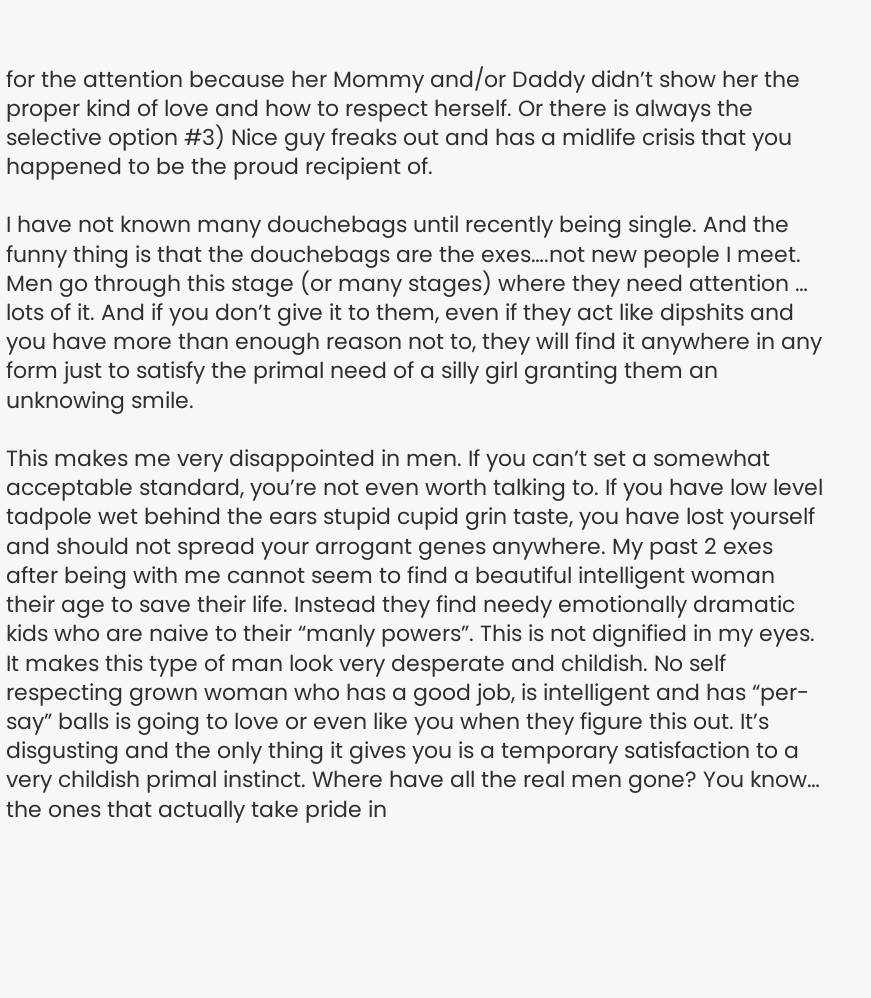for the attention because her Mommy and/or Daddy didn’t show her the proper kind of love and how to respect herself. Or there is always the selective option #3) Nice guy freaks out and has a midlife crisis that you happened to be the proud recipient of.

I have not known many douchebags until recently being single. And the funny thing is that the douchebags are the exes….not new people I meet. Men go through this stage (or many stages) where they need attention … lots of it. And if you don’t give it to them, even if they act like dipshits and you have more than enough reason not to, they will find it anywhere in any form just to satisfy the primal need of a silly girl granting them an unknowing smile.

This makes me very disappointed in men. If you can’t set a somewhat acceptable standard, you’re not even worth talking to. If you have low level tadpole wet behind the ears stupid cupid grin taste, you have lost yourself and should not spread your arrogant genes anywhere. My past 2 exes after being with me cannot seem to find a beautiful intelligent woman their age to save their life. Instead they find needy emotionally dramatic kids who are naive to their “manly powers”. This is not dignified in my eyes. It makes this type of man look very desperate and childish. No self respecting grown woman who has a good job, is intelligent and has “per-say” balls is going to love or even like you when they figure this out. It’s disgusting and the only thing it gives you is a temporary satisfaction to a very childish primal instinct. Where have all the real men gone? You know… the ones that actually take pride in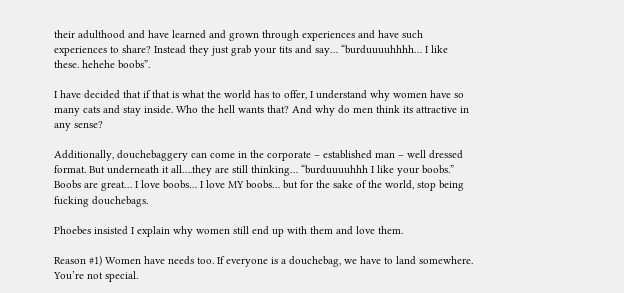their adulthood and have learned and grown through experiences and have such experiences to share? Instead they just grab your tits and say… “burduuuuhhhh… I like these. hehehe boobs”.

I have decided that if that is what the world has to offer, I understand why women have so many cats and stay inside. Who the hell wants that? And why do men think its attractive in any sense?

Additionally, douchebaggery can come in the corporate – established man – well dressed format. But underneath it all….they are still thinking… “burduuuuhhh I like your boobs.” Boobs are great… I love boobs… I love MY boobs… but for the sake of the world, stop being fucking douchebags.

Phoebes insisted I explain why women still end up with them and love them.

Reason #1) Women have needs too. If everyone is a douchebag, we have to land somewhere. You’re not special.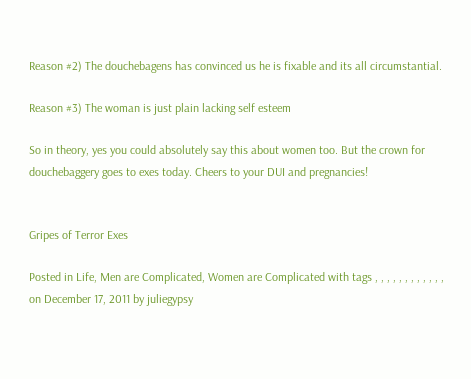Reason #2) The douchebagens has convinced us he is fixable and its all circumstantial.

Reason #3) The woman is just plain lacking self esteem

So in theory, yes you could absolutely say this about women too. But the crown for douchebaggery goes to exes today. Cheers to your DUI and pregnancies!


Gripes of Terror Exes

Posted in Life, Men are Complicated, Women are Complicated with tags , , , , , , , , , , , , on December 17, 2011 by juliegypsy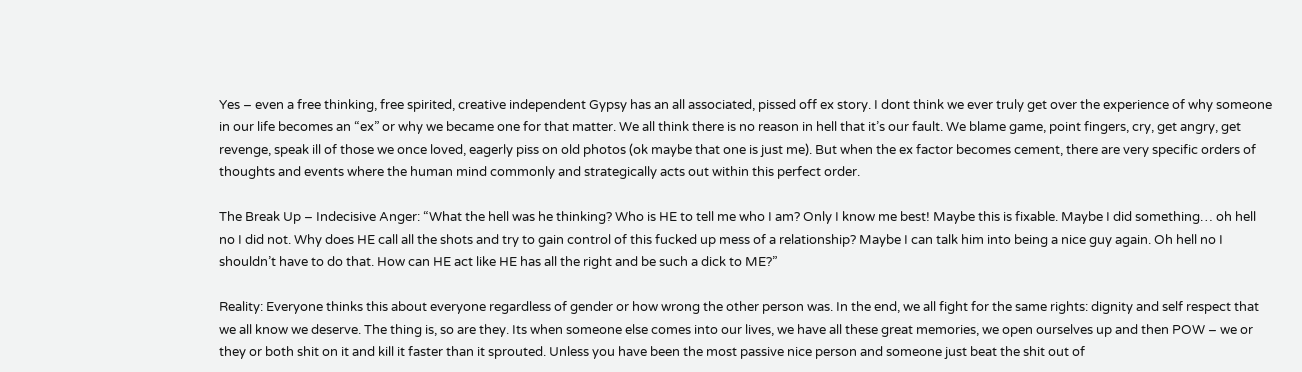Yes – even a free thinking, free spirited, creative independent Gypsy has an all associated, pissed off ex story. I dont think we ever truly get over the experience of why someone in our life becomes an “ex” or why we became one for that matter. We all think there is no reason in hell that it’s our fault. We blame game, point fingers, cry, get angry, get revenge, speak ill of those we once loved, eagerly piss on old photos (ok maybe that one is just me). But when the ex factor becomes cement, there are very specific orders of thoughts and events where the human mind commonly and strategically acts out within this perfect order.

The Break Up – Indecisive Anger: “What the hell was he thinking? Who is HE to tell me who I am? Only I know me best! Maybe this is fixable. Maybe I did something… oh hell no I did not. Why does HE call all the shots and try to gain control of this fucked up mess of a relationship? Maybe I can talk him into being a nice guy again. Oh hell no I shouldn’t have to do that. How can HE act like HE has all the right and be such a dick to ME?”

Reality: Everyone thinks this about everyone regardless of gender or how wrong the other person was. In the end, we all fight for the same rights: dignity and self respect that we all know we deserve. The thing is, so are they. Its when someone else comes into our lives, we have all these great memories, we open ourselves up and then POW – we or they or both shit on it and kill it faster than it sprouted. Unless you have been the most passive nice person and someone just beat the shit out of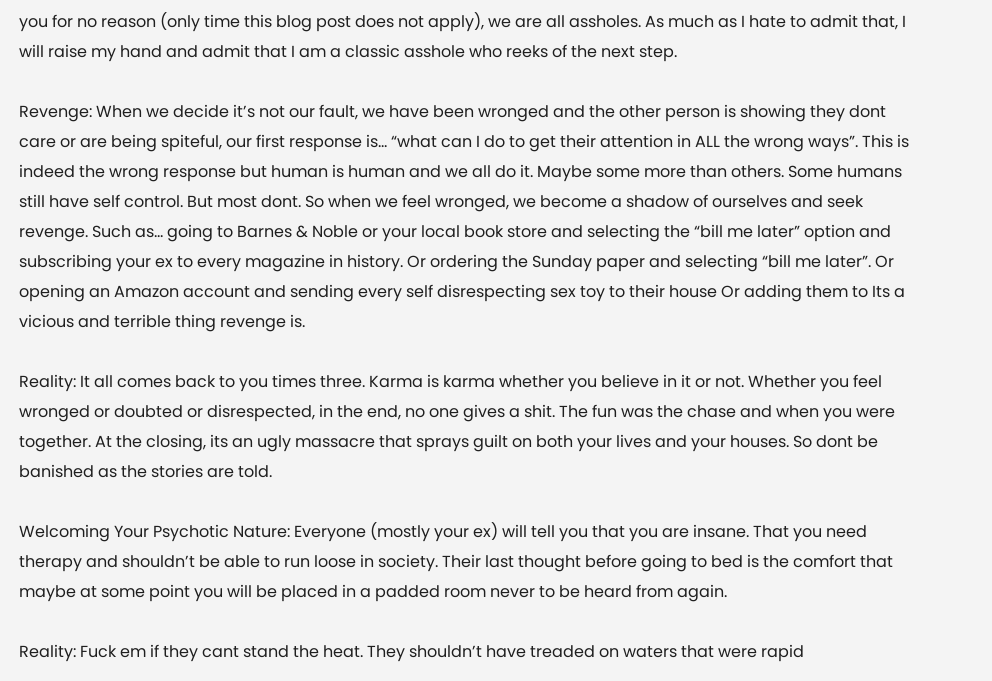you for no reason (only time this blog post does not apply), we are all assholes. As much as I hate to admit that, I will raise my hand and admit that I am a classic asshole who reeks of the next step.

Revenge: When we decide it’s not our fault, we have been wronged and the other person is showing they dont care or are being spiteful, our first response is… “what can I do to get their attention in ALL the wrong ways”. This is indeed the wrong response but human is human and we all do it. Maybe some more than others. Some humans still have self control. But most dont. So when we feel wronged, we become a shadow of ourselves and seek revenge. Such as… going to Barnes & Noble or your local book store and selecting the “bill me later” option and subscribing your ex to every magazine in history. Or ordering the Sunday paper and selecting “bill me later”. Or opening an Amazon account and sending every self disrespecting sex toy to their house Or adding them to Its a vicious and terrible thing revenge is.

Reality: It all comes back to you times three. Karma is karma whether you believe in it or not. Whether you feel wronged or doubted or disrespected, in the end, no one gives a shit. The fun was the chase and when you were together. At the closing, its an ugly massacre that sprays guilt on both your lives and your houses. So dont be banished as the stories are told.

Welcoming Your Psychotic Nature: Everyone (mostly your ex) will tell you that you are insane. That you need therapy and shouldn’t be able to run loose in society. Their last thought before going to bed is the comfort that maybe at some point you will be placed in a padded room never to be heard from again.

Reality: Fuck em if they cant stand the heat. They shouldn’t have treaded on waters that were rapid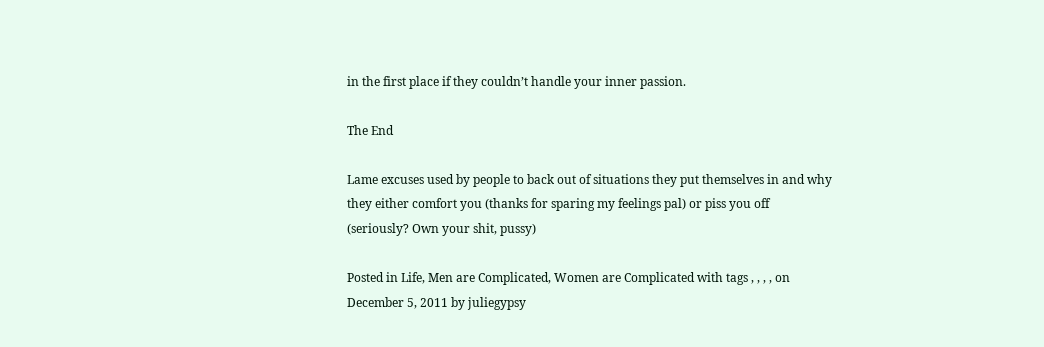in the first place if they couldn’t handle your inner passion.

The End

Lame excuses used by people to back out of situations they put themselves in and why they either comfort you (thanks for sparing my feelings pal) or piss you off (seriously? Own your shit, pussy)

Posted in Life, Men are Complicated, Women are Complicated with tags , , , , on December 5, 2011 by juliegypsy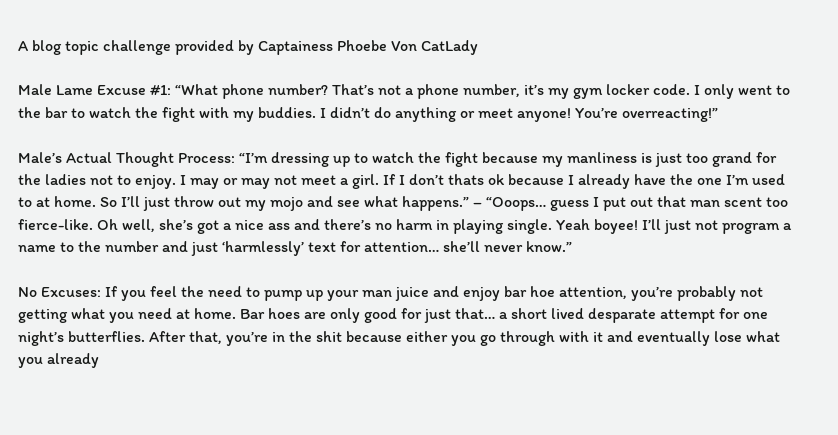A blog topic challenge provided by Captainess Phoebe Von CatLady

Male Lame Excuse #1: “What phone number? That’s not a phone number, it’s my gym locker code. I only went to the bar to watch the fight with my buddies. I didn’t do anything or meet anyone! You’re overreacting!”

Male’s Actual Thought Process: “I’m dressing up to watch the fight because my manliness is just too grand for the ladies not to enjoy. I may or may not meet a girl. If I don’t thats ok because I already have the one I’m used to at home. So I’ll just throw out my mojo and see what happens.” – “Ooops… guess I put out that man scent too fierce-like. Oh well, she’s got a nice ass and there’s no harm in playing single. Yeah boyee! I’ll just not program a name to the number and just ‘harmlessly’ text for attention… she’ll never know.”

No Excuses: If you feel the need to pump up your man juice and enjoy bar hoe attention, you’re probably not getting what you need at home. Bar hoes are only good for just that… a short lived desparate attempt for one night’s butterflies. After that, you’re in the shit because either you go through with it and eventually lose what you already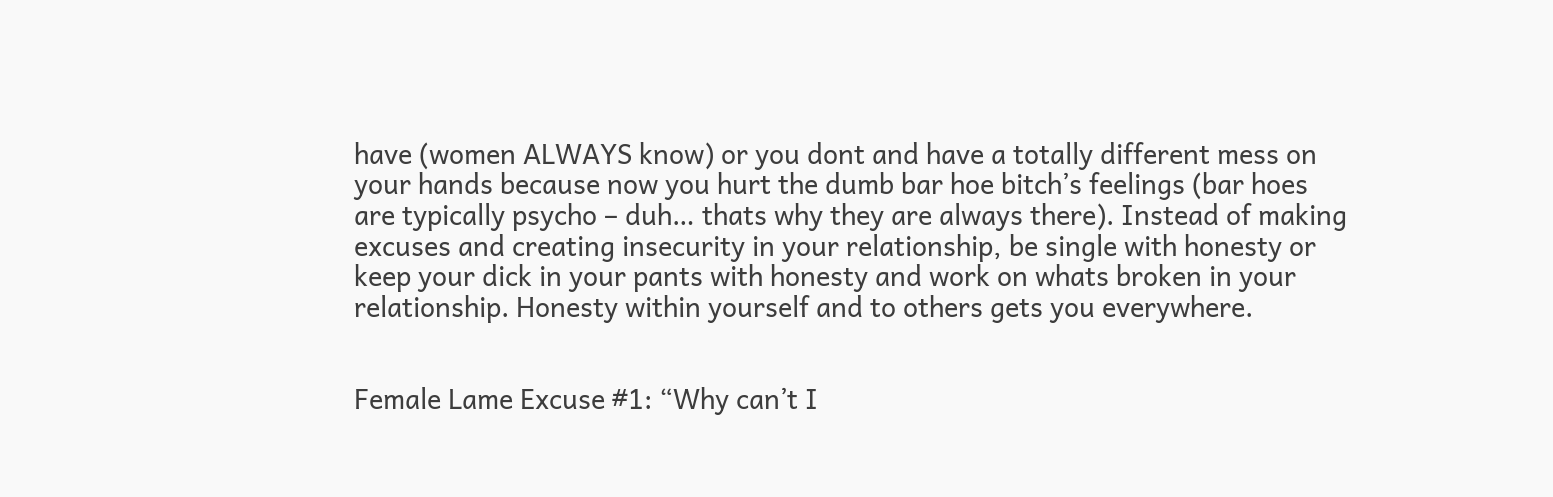have (women ALWAYS know) or you dont and have a totally different mess on your hands because now you hurt the dumb bar hoe bitch’s feelings (bar hoes are typically psycho – duh… thats why they are always there). Instead of making excuses and creating insecurity in your relationship, be single with honesty or keep your dick in your pants with honesty and work on whats broken in your relationship. Honesty within yourself and to others gets you everywhere.


Female Lame Excuse #1: “Why can’t I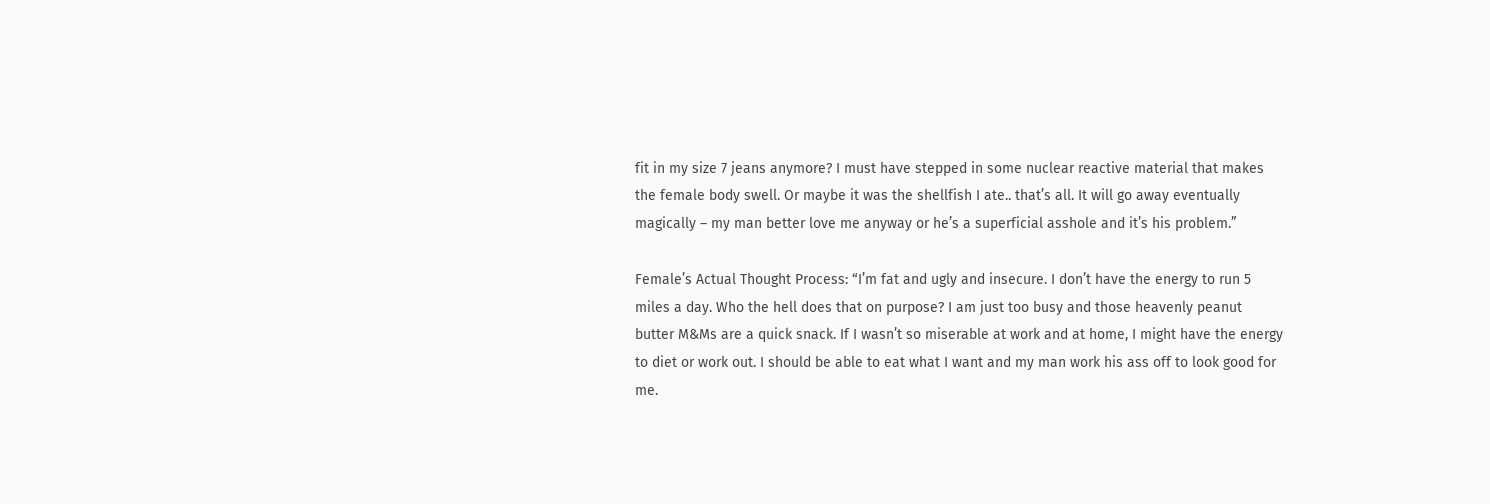fit in my size 7 jeans anymore? I must have stepped in some nuclear reactive material that makes the female body swell. Or maybe it was the shellfish I ate.. that’s all. It will go away eventually magically – my man better love me anyway or he’s a superficial asshole and it’s his problem.”

Female’s Actual Thought Process: “I’m fat and ugly and insecure. I don’t have the energy to run 5 miles a day. Who the hell does that on purpose? I am just too busy and those heavenly peanut butter M&Ms are a quick snack. If I wasn’t so miserable at work and at home, I might have the energy to diet or work out. I should be able to eat what I want and my man work his ass off to look good for me.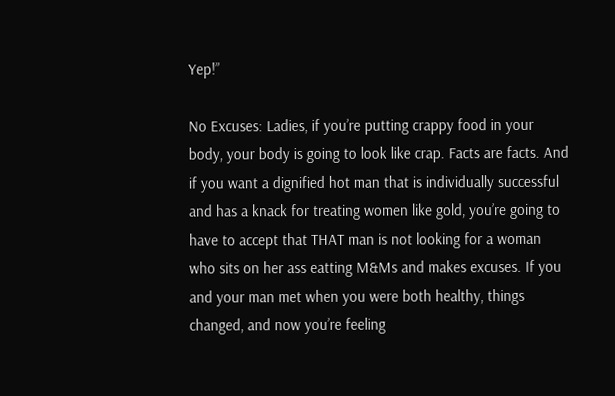Yep!”

No Excuses: Ladies, if you’re putting crappy food in your body, your body is going to look like crap. Facts are facts. And if you want a dignified hot man that is individually successful and has a knack for treating women like gold, you’re going to have to accept that THAT man is not looking for a woman who sits on her ass eatting M&Ms and makes excuses. If you and your man met when you were both healthy, things changed, and now you’re feeling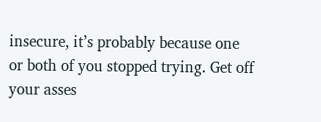insecure, it’s probably because one or both of you stopped trying. Get off your asses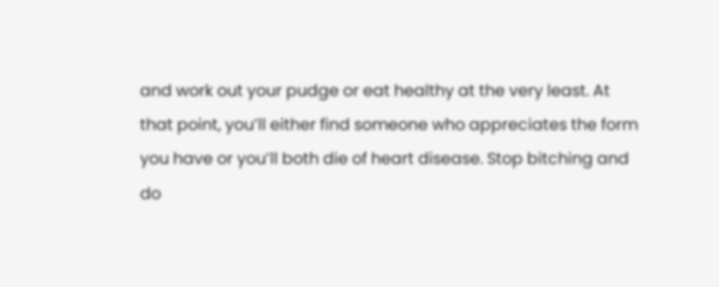and work out your pudge or eat healthy at the very least. At that point, you’ll either find someone who appreciates the form you have or you’ll both die of heart disease. Stop bitching and do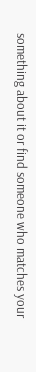something about it or find someone who matches your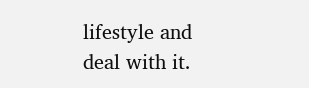lifestyle and deal with it.